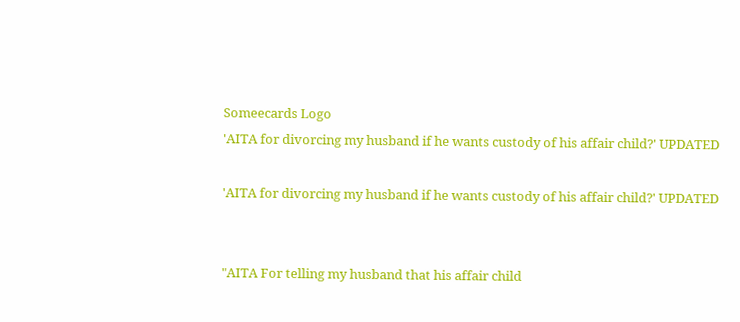Someecards Logo
'AITA for divorcing my husband if he wants custody of his affair child?' UPDATED

'AITA for divorcing my husband if he wants custody of his affair child?' UPDATED


"AITA For telling my husband that his affair child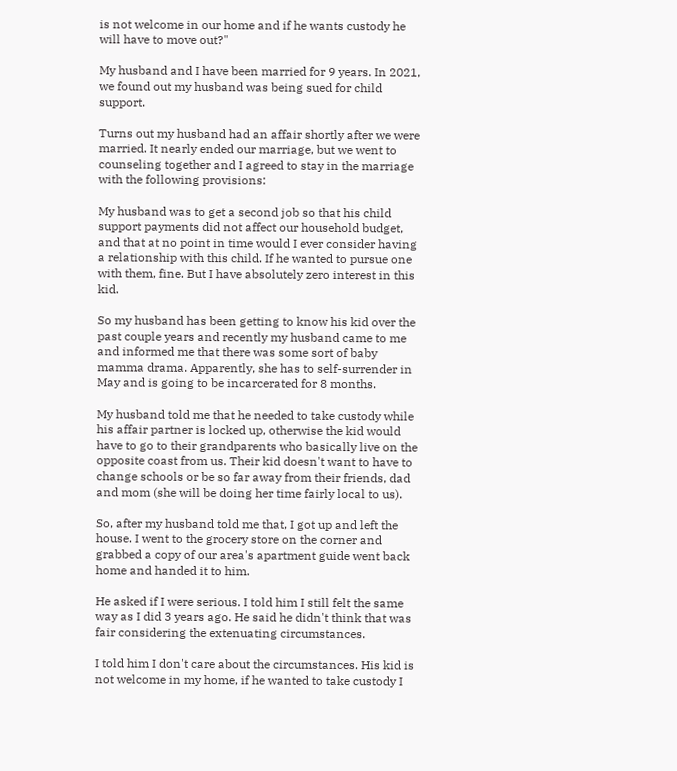is not welcome in our home and if he wants custody he will have to move out?"

My husband and I have been married for 9 years. In 2021, we found out my husband was being sued for child support.

Turns out my husband had an affair shortly after we were married. It nearly ended our marriage, but we went to counseling together and I agreed to stay in the marriage with the following provisions:

My husband was to get a second job so that his child support payments did not affect our household budget, and that at no point in time would I ever consider having a relationship with this child. If he wanted to pursue one with them, fine. But I have absolutely zero interest in this kid.

So my husband has been getting to know his kid over the past couple years and recently my husband came to me and informed me that there was some sort of baby mamma drama. Apparently, she has to self-surrender in May and is going to be incarcerated for 8 months.

My husband told me that he needed to take custody while his affair partner is locked up, otherwise the kid would have to go to their grandparents who basically live on the opposite coast from us. Their kid doesn't want to have to change schools or be so far away from their friends, dad and mom (she will be doing her time fairly local to us).

So, after my husband told me that, I got up and left the house. I went to the grocery store on the corner and grabbed a copy of our area's apartment guide went back home and handed it to him.

He asked if I were serious. I told him I still felt the same way as I did 3 years ago. He said he didn't think that was fair considering the extenuating circumstances.

I told him I don't care about the circumstances. His kid is not welcome in my home, if he wanted to take custody I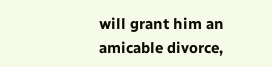will grant him an amicable divorce,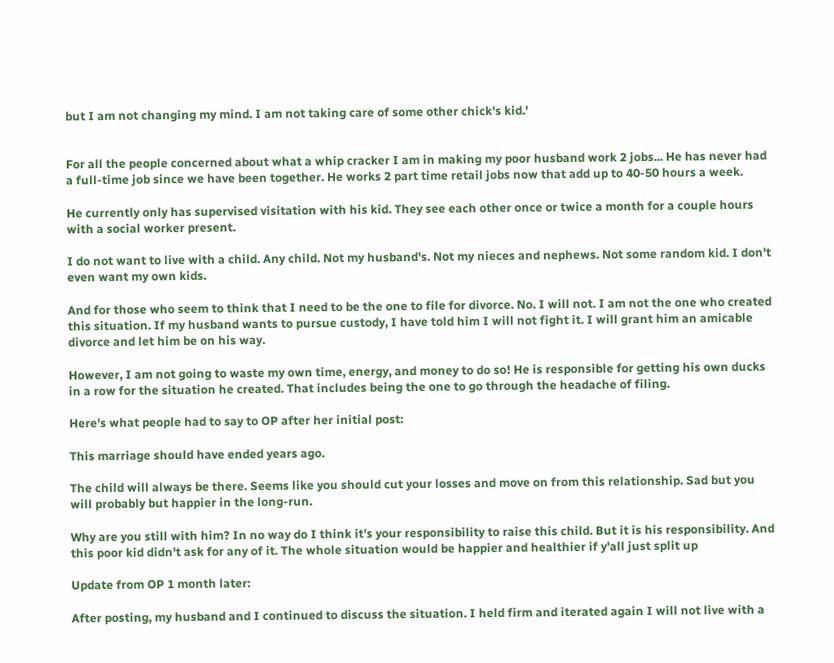but I am not changing my mind. I am not taking care of some other chick's kid.'


For all the people concerned about what a whip cracker I am in making my poor husband work 2 jobs... He has never had a full-time job since we have been together. He works 2 part time retail jobs now that add up to 40-50 hours a week.

He currently only has supervised visitation with his kid. They see each other once or twice a month for a couple hours with a social worker present.

I do not want to live with a child. Any child. Not my husband's. Not my nieces and nephews. Not some random kid. I don't even want my own kids.

And for those who seem to think that I need to be the one to file for divorce. No. I will not. I am not the one who created this situation. If my husband wants to pursue custody, I have told him I will not fight it. I will grant him an amicable divorce and let him be on his way.

However, I am not going to waste my own time, energy, and money to do so! He is responsible for getting his own ducks in a row for the situation he created. That includes being the one to go through the headache of filing.

Here's what people had to say to OP after her initial post:

This marriage should have ended years ago.

The child will always be there. Seems like you should cut your losses and move on from this relationship. Sad but you will probably but happier in the long-run.

Why are you still with him? In no way do I think it's your responsibility to raise this child. But it is his responsibility. And this poor kid didn't ask for any of it. The whole situation would be happier and healthier if y'all just split up

Update from OP 1 month later:

After posting, my husband and I continued to discuss the situation. I held firm and iterated again I will not live with a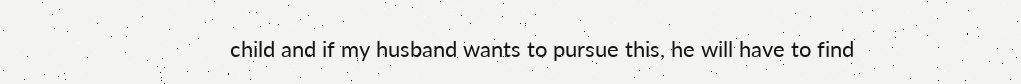child and if my husband wants to pursue this, he will have to find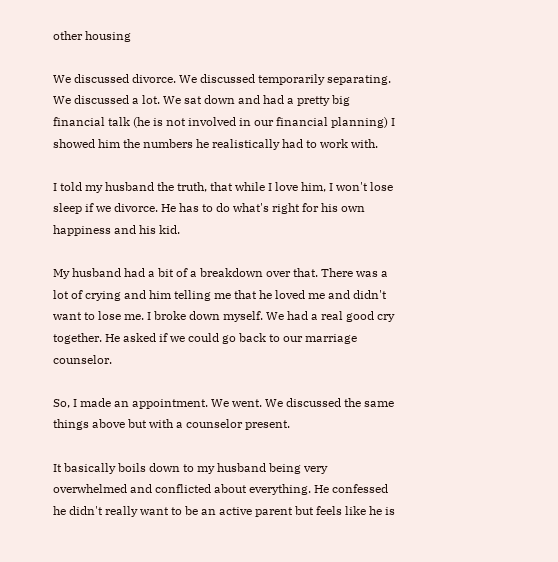other housing

We discussed divorce. We discussed temporarily separating. We discussed a lot. We sat down and had a pretty big financial talk (he is not involved in our financial planning) I showed him the numbers he realistically had to work with.

I told my husband the truth, that while I love him, I won't lose sleep if we divorce. He has to do what's right for his own happiness and his kid.

My husband had a bit of a breakdown over that. There was a lot of crying and him telling me that he loved me and didn't want to lose me. I broke down myself. We had a real good cry together. He asked if we could go back to our marriage counselor.

So, I made an appointment. We went. We discussed the same things above but with a counselor present.

It basically boils down to my husband being very overwhelmed and conflicted about everything. He confessed he didn't really want to be an active parent but feels like he is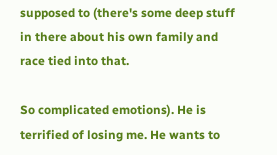supposed to (there's some deep stuff in there about his own family and race tied into that.

So complicated emotions). He is terrified of losing me. He wants to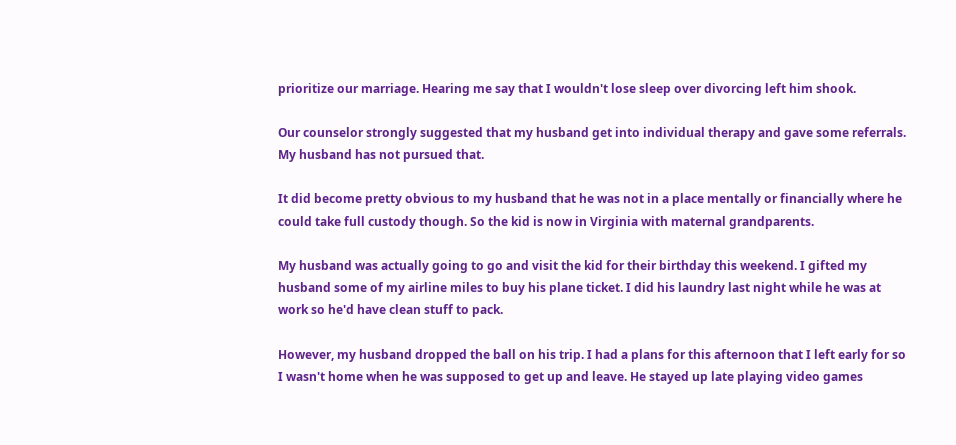prioritize our marriage. Hearing me say that I wouldn't lose sleep over divorcing left him shook.

Our counselor strongly suggested that my husband get into individual therapy and gave some referrals. My husband has not pursued that.

It did become pretty obvious to my husband that he was not in a place mentally or financially where he could take full custody though. So the kid is now in Virginia with maternal grandparents.

My husband was actually going to go and visit the kid for their birthday this weekend. I gifted my husband some of my airline miles to buy his plane ticket. I did his laundry last night while he was at work so he'd have clean stuff to pack.

However, my husband dropped the ball on his trip. I had a plans for this afternoon that I left early for so I wasn't home when he was supposed to get up and leave. He stayed up late playing video games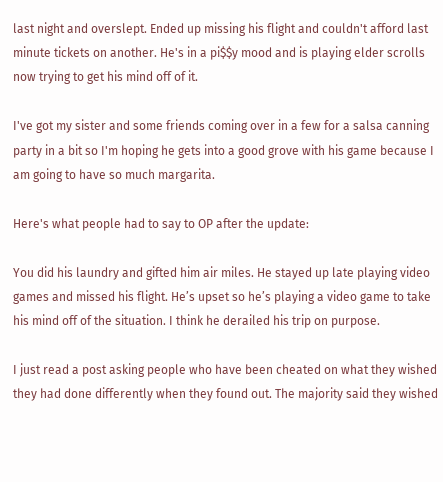last night and overslept. Ended up missing his flight and couldn't afford last minute tickets on another. He's in a pi$$y mood and is playing elder scrolls now trying to get his mind off of it.

I've got my sister and some friends coming over in a few for a salsa canning party in a bit so I'm hoping he gets into a good grove with his game because I am going to have so much margarita.

Here's what people had to say to OP after the update:

You did his laundry and gifted him air miles. He stayed up late playing video games and missed his flight. He’s upset so he’s playing a video game to take his mind off of the situation. I think he derailed his trip on purpose.

I just read a post asking people who have been cheated on what they wished they had done differently when they found out. The majority said they wished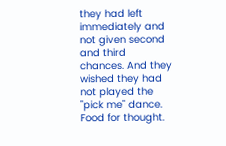they had left immediately and not given second and third chances. And they wished they had not played the "pick me" dance. Food for thought.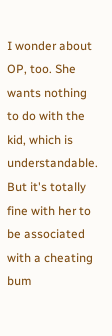I wonder about OP, too. She wants nothing to do with the kid, which is understandable. But it's totally fine with her to be associated with a cheating bum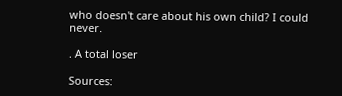who doesn't care about his own child? I could never.

. A total loser

Sources: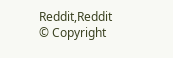Reddit,Reddit
© Copyright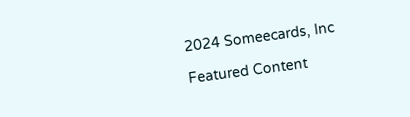2024 Someecards, Inc

Featured Content